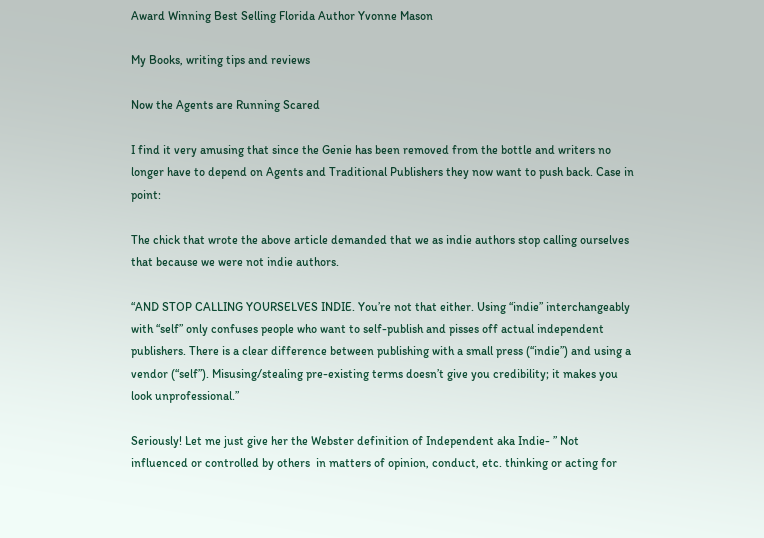Award Winning Best Selling Florida Author Yvonne Mason

My Books, writing tips and reviews

Now the Agents are Running Scared

I find it very amusing that since the Genie has been removed from the bottle and writers no longer have to depend on Agents and Traditional Publishers they now want to push back. Case in point:

The chick that wrote the above article demanded that we as indie authors stop calling ourselves that because we were not indie authors.

“AND STOP CALLING YOURSELVES INDIE. You’re not that either. Using “indie” interchangeably with “self” only confuses people who want to self-publish and pisses off actual independent publishers. There is a clear difference between publishing with a small press (“indie”) and using a vendor (“self”). Misusing/stealing pre-existing terms doesn’t give you credibility; it makes you look unprofessional.”

Seriously! Let me just give her the Webster definition of Independent aka Indie- ” Not influenced or controlled by others  in matters of opinion, conduct, etc. thinking or acting for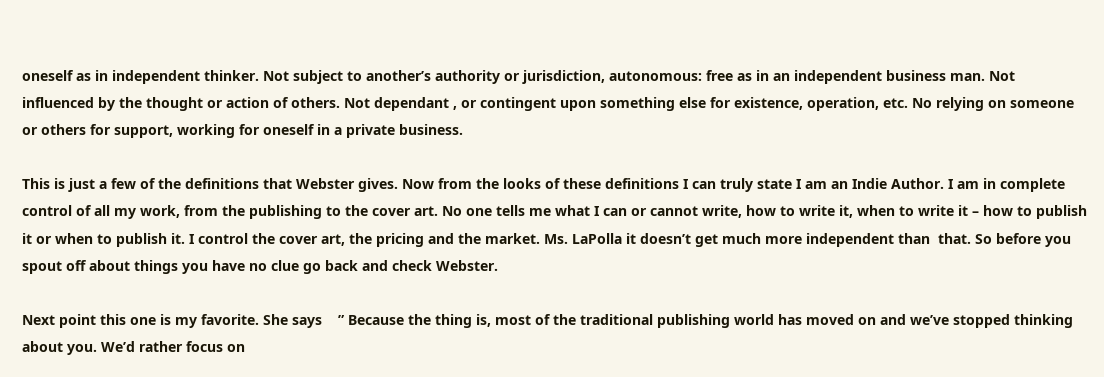oneself as in independent thinker. Not subject to another’s authority or jurisdiction, autonomous: free as in an independent business man. Not influenced by the thought or action of others. Not dependant , or contingent upon something else for existence, operation, etc. No relying on someone or others for support, working for oneself in a private business.

This is just a few of the definitions that Webster gives. Now from the looks of these definitions I can truly state I am an Indie Author. I am in complete control of all my work, from the publishing to the cover art. No one tells me what I can or cannot write, how to write it, when to write it – how to publish it or when to publish it. I control the cover art, the pricing and the market. Ms. LaPolla it doesn’t get much more independent than  that. So before you spout off about things you have no clue go back and check Webster.

Next point this one is my favorite. She says    ” Because the thing is, most of the traditional publishing world has moved on and we’ve stopped thinking about you. We’d rather focus on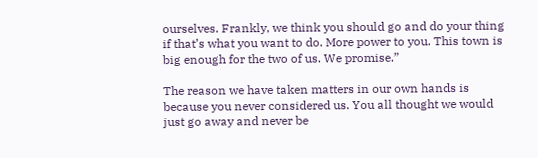ourselves. Frankly, we think you should go and do your thing if that’s what you want to do. More power to you. This town is big enough for the two of us. We promise.”

The reason we have taken matters in our own hands is because you never considered us. You all thought we would just go away and never be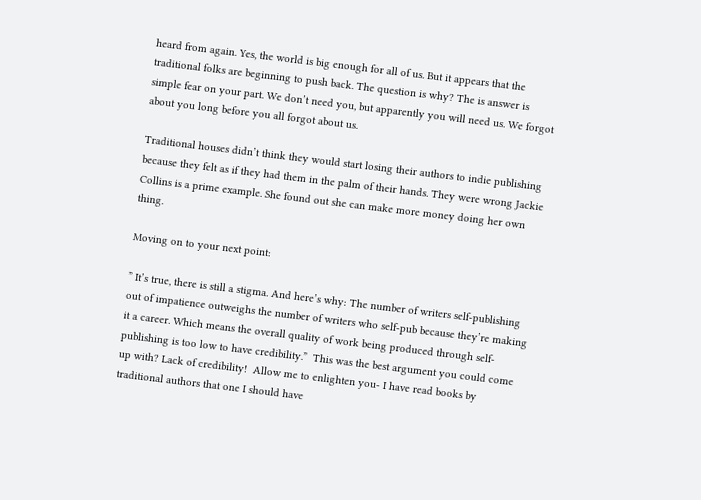heard from again. Yes, the world is big enough for all of us. But it appears that the traditional folks are beginning to push back. The question is why? The is answer is simple fear on your part. We don’t need you, but apparently you will need us. We forgot about you long before you all forgot about us.

Traditional houses didn’t think they would start losing their authors to indie publishing because they felt as if they had them in the palm of their hands. They were wrong Jackie Collins is a prime example. She found out she can make more money doing her own thing.

Moving on to your next point:

” It’s true, there is still a stigma. And here’s why: The number of writers self-publishing out of impatience outweighs the number of writers who self-pub because they’re making it a career. Which means the overall quality of work being produced through self-publishing is too low to have credibility.”  This was the best argument you could come up with? Lack of credibility!  Allow me to enlighten you- I have read books by traditional authors that one I should have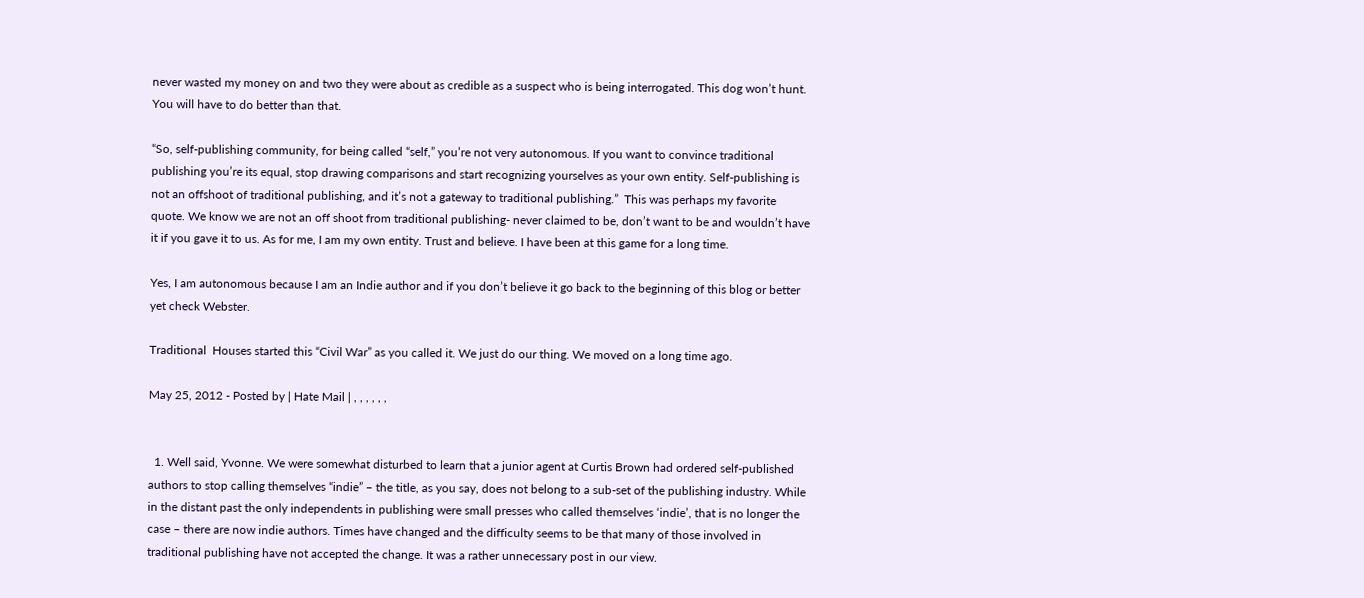never wasted my money on and two they were about as credible as a suspect who is being interrogated. This dog won’t hunt. You will have to do better than that.

“So, self-publishing community, for being called “self,” you’re not very autonomous. If you want to convince traditional publishing you’re its equal, stop drawing comparisons and start recognizing yourselves as your own entity. Self-publishing is not an offshoot of traditional publishing, and it’s not a gateway to traditional publishing.”  This was perhaps my favorite quote. We know we are not an off shoot from traditional publishing- never claimed to be, don’t want to be and wouldn’t have it if you gave it to us. As for me, I am my own entity. Trust and believe. I have been at this game for a long time.

Yes, I am autonomous because I am an Indie author and if you don’t believe it go back to the beginning of this blog or better yet check Webster.

Traditional  Houses started this “Civil War” as you called it. We just do our thing. We moved on a long time ago.

May 25, 2012 - Posted by | Hate Mail | , , , , , ,


  1. Well said, Yvonne. We were somewhat disturbed to learn that a junior agent at Curtis Brown had ordered self-published authors to stop calling themselves “indie” – the title, as you say, does not belong to a sub-set of the publishing industry. While in the distant past the only independents in publishing were small presses who called themselves ‘indie’, that is no longer the case – there are now indie authors. Times have changed and the difficulty seems to be that many of those involved in traditional publishing have not accepted the change. It was a rather unnecessary post in our view.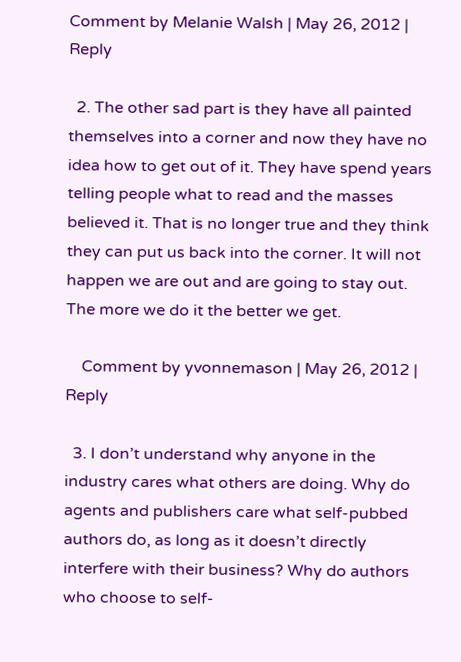Comment by Melanie Walsh | May 26, 2012 | Reply

  2. The other sad part is they have all painted themselves into a corner and now they have no idea how to get out of it. They have spend years telling people what to read and the masses believed it. That is no longer true and they think they can put us back into the corner. It will not happen we are out and are going to stay out. The more we do it the better we get.

    Comment by yvonnemason | May 26, 2012 | Reply

  3. I don’t understand why anyone in the industry cares what others are doing. Why do agents and publishers care what self-pubbed authors do, as long as it doesn’t directly interfere with their business? Why do authors who choose to self-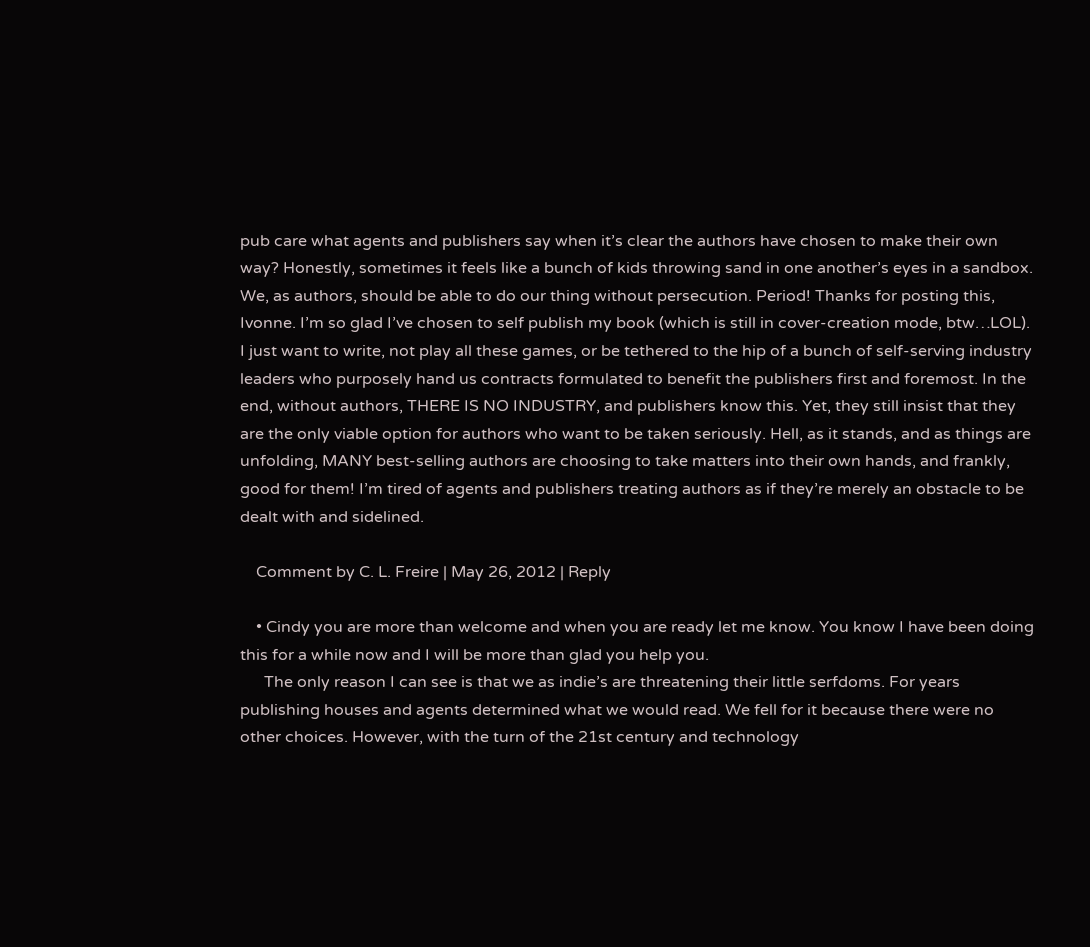pub care what agents and publishers say when it’s clear the authors have chosen to make their own way? Honestly, sometimes it feels like a bunch of kids throwing sand in one another’s eyes in a sandbox. We, as authors, should be able to do our thing without persecution. Period! Thanks for posting this, Ivonne. I’m so glad I’ve chosen to self publish my book (which is still in cover-creation mode, btw…LOL). I just want to write, not play all these games, or be tethered to the hip of a bunch of self-serving industry leaders who purposely hand us contracts formulated to benefit the publishers first and foremost. In the end, without authors, THERE IS NO INDUSTRY, and publishers know this. Yet, they still insist that they are the only viable option for authors who want to be taken seriously. Hell, as it stands, and as things are unfolding, MANY best-selling authors are choosing to take matters into their own hands, and frankly, good for them! I’m tired of agents and publishers treating authors as if they’re merely an obstacle to be dealt with and sidelined.

    Comment by C. L. Freire | May 26, 2012 | Reply

    • Cindy you are more than welcome and when you are ready let me know. You know I have been doing this for a while now and I will be more than glad you help you.
      The only reason I can see is that we as indie’s are threatening their little serfdoms. For years publishing houses and agents determined what we would read. We fell for it because there were no other choices. However, with the turn of the 21st century and technology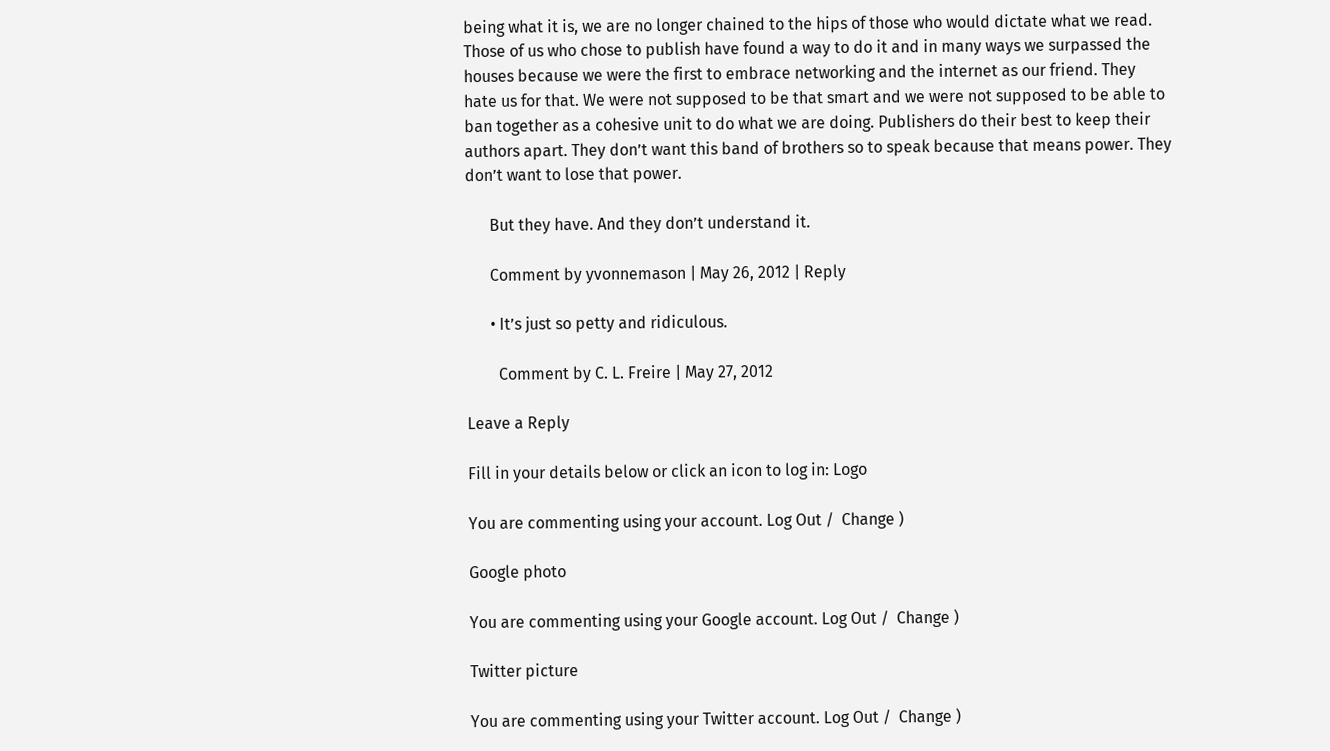being what it is, we are no longer chained to the hips of those who would dictate what we read. Those of us who chose to publish have found a way to do it and in many ways we surpassed the houses because we were the first to embrace networking and the internet as our friend. They hate us for that. We were not supposed to be that smart and we were not supposed to be able to ban together as a cohesive unit to do what we are doing. Publishers do their best to keep their authors apart. They don’t want this band of brothers so to speak because that means power. They don’t want to lose that power.

      But they have. And they don’t understand it.

      Comment by yvonnemason | May 26, 2012 | Reply

      • It’s just so petty and ridiculous.

        Comment by C. L. Freire | May 27, 2012

Leave a Reply

Fill in your details below or click an icon to log in: Logo

You are commenting using your account. Log Out /  Change )

Google photo

You are commenting using your Google account. Log Out /  Change )

Twitter picture

You are commenting using your Twitter account. Log Out /  Change )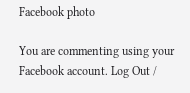Facebook photo

You are commenting using your Facebook account. Log Out /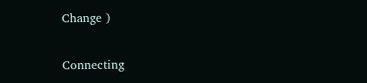Change )

Connecting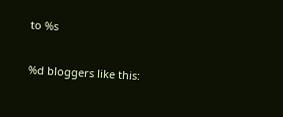to %s

%d bloggers like this: